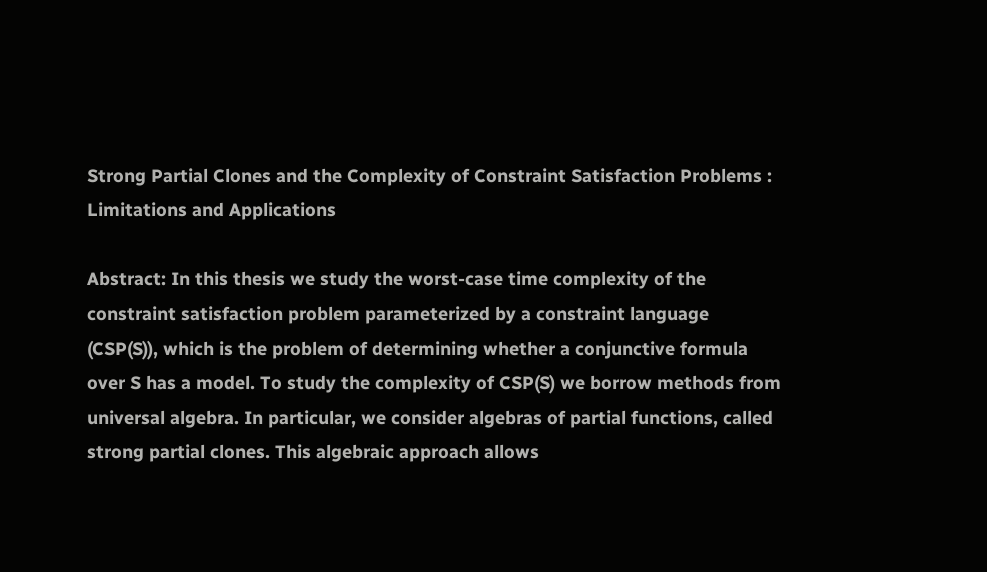Strong Partial Clones and the Complexity of Constraint Satisfaction Problems : Limitations and Applications

Abstract: In this thesis we study the worst-case time complexity of the constraint satisfaction problem parameterized by a constraint language (CSP(S)), which is the problem of determining whether a conjunctive formula over S has a model. To study the complexity of CSP(S) we borrow methods from universal algebra. In particular, we consider algebras of partial functions, called strong partial clones. This algebraic approach allows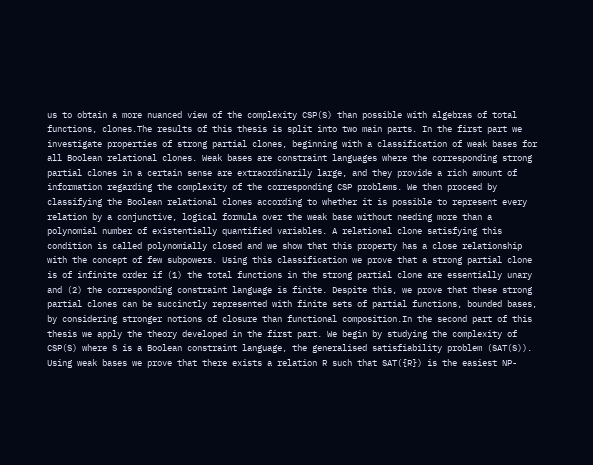us to obtain a more nuanced view of the complexity CSP(S) than possible with algebras of total functions, clones.The results of this thesis is split into two main parts. In the first part we investigate properties of strong partial clones, beginning with a classification of weak bases for all Boolean relational clones. Weak bases are constraint languages where the corresponding strong partial clones in a certain sense are extraordinarily large, and they provide a rich amount of information regarding the complexity of the corresponding CSP problems. We then proceed by classifying the Boolean relational clones according to whether it is possible to represent every relation by a conjunctive, logical formula over the weak base without needing more than a polynomial number of existentially quantified variables. A relational clone satisfying this condition is called polynomially closed and we show that this property has a close relationship with the concept of few subpowers. Using this classification we prove that a strong partial clone is of infinite order if (1) the total functions in the strong partial clone are essentially unary and (2) the corresponding constraint language is finite. Despite this, we prove that these strong partial clones can be succinctly represented with finite sets of partial functions, bounded bases, by considering stronger notions of closure than functional composition.In the second part of this thesis we apply the theory developed in the first part. We begin by studying the complexity of CSP(S) where S is a Boolean constraint language, the generalised satisfiability problem (SAT(S)). Using weak bases we prove that there exists a relation R such that SAT({R}) is the easiest NP-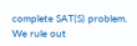complete SAT(S) problem. We rule out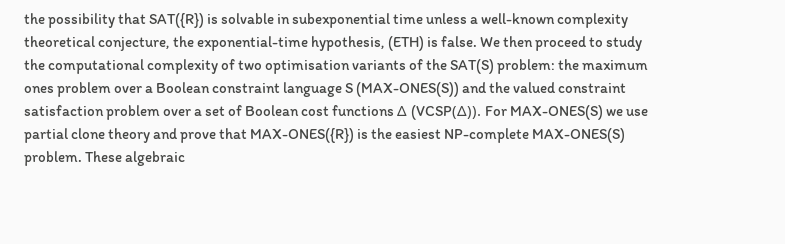the possibility that SAT({R}) is solvable in subexponential time unless a well-known complexity theoretical conjecture, the exponential-time hypothesis, (ETH) is false. We then proceed to study the computational complexity of two optimisation variants of the SAT(S) problem: the maximum ones problem over a Boolean constraint language S (MAX-ONES(S)) and the valued constraint satisfaction problem over a set of Boolean cost functions Δ (VCSP(Δ)). For MAX-ONES(S) we use partial clone theory and prove that MAX-ONES({R}) is the easiest NP-complete MAX-ONES(S) problem. These algebraic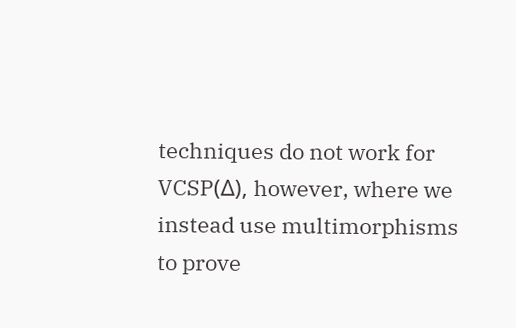techniques do not work for VCSP(Δ), however, where we instead use multimorphisms to prove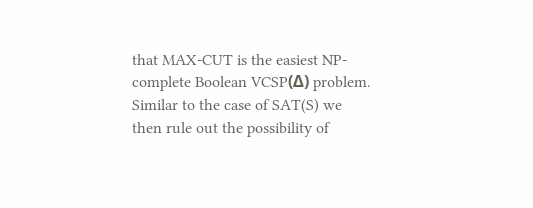that MAX-CUT is the easiest NP-complete Boolean VCSP(Δ) problem. Similar to the case of SAT(S) we then rule out the possibility of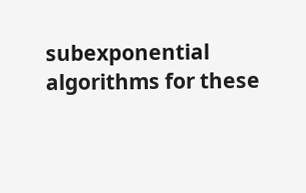subexponential algorithms for these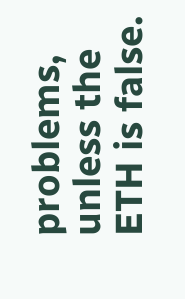problems, unless the ETH is false.